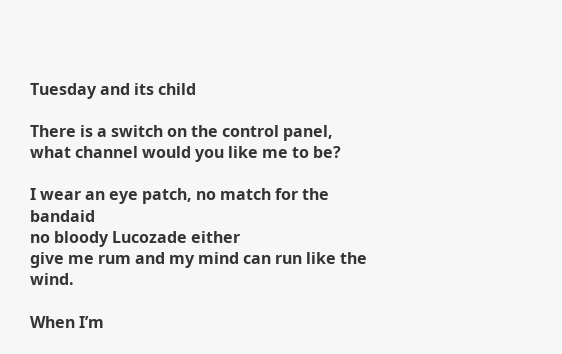Tuesday and its child

There is a switch on the control panel,
what channel would you like me to be?

I wear an eye patch, no match for the bandaid
no bloody Lucozade either
give me rum and my mind can run like the wind.

When I’m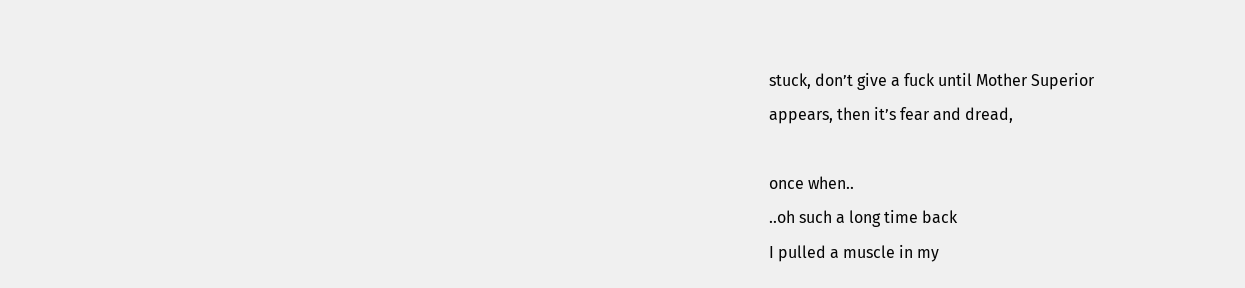stuck, don’t give a fuck until Mother Superior
appears, then it’s fear and dread,

once when..
..oh such a long time back
I pulled a muscle in my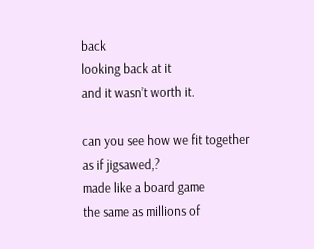back
looking back at it
and it wasn’t worth it.

can you see how we fit together
as if jigsawed,?
made like a board game
the same as millions of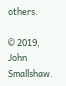others.

© 2019, John Smallshaw.